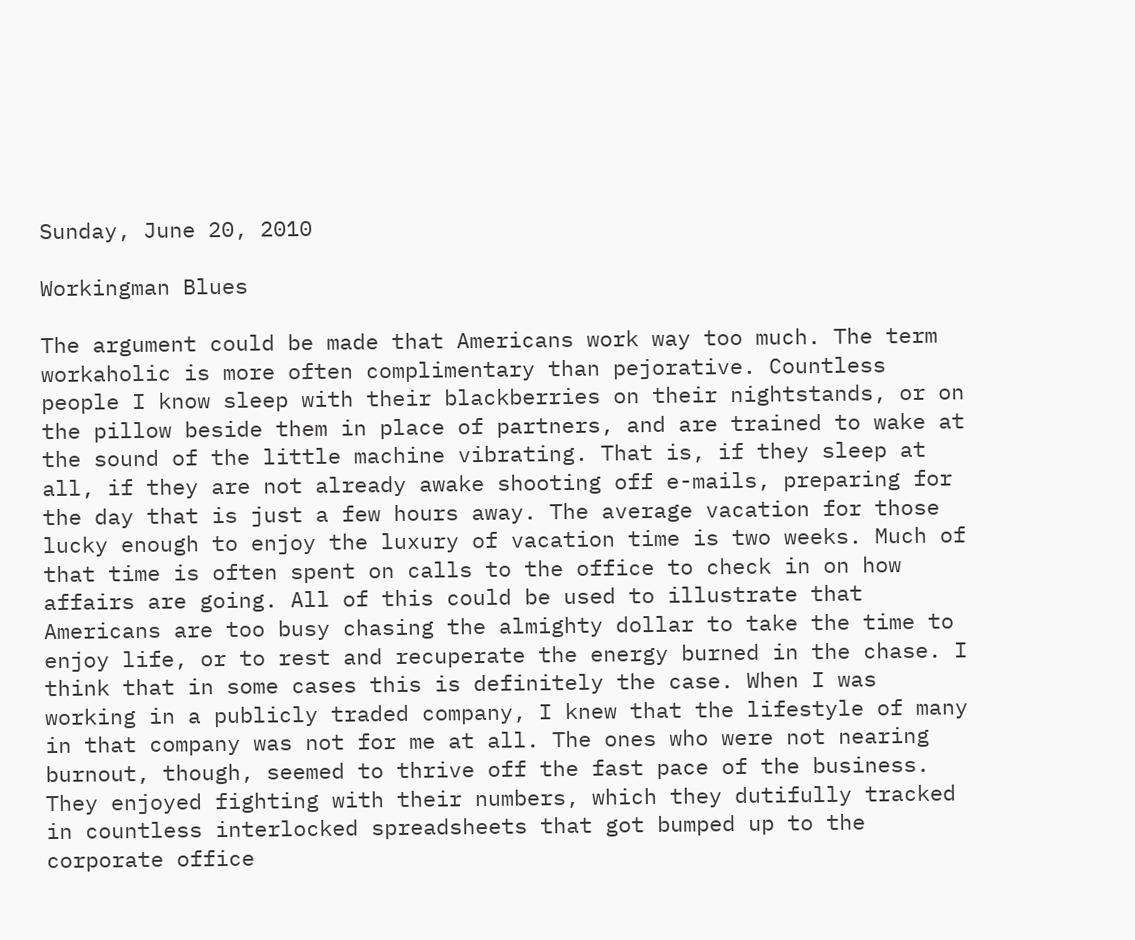Sunday, June 20, 2010

Workingman Blues

The argument could be made that Americans work way too much. The term workaholic is more often complimentary than pejorative. Countless people I know sleep with their blackberries on their nightstands, or on the pillow beside them in place of partners, and are trained to wake at the sound of the little machine vibrating. That is, if they sleep at all, if they are not already awake shooting off e-mails, preparing for the day that is just a few hours away. The average vacation for those lucky enough to enjoy the luxury of vacation time is two weeks. Much of that time is often spent on calls to the office to check in on how affairs are going. All of this could be used to illustrate that Americans are too busy chasing the almighty dollar to take the time to enjoy life, or to rest and recuperate the energy burned in the chase. I think that in some cases this is definitely the case. When I was working in a publicly traded company, I knew that the lifestyle of many in that company was not for me at all. The ones who were not nearing burnout, though, seemed to thrive off the fast pace of the business. They enjoyed fighting with their numbers, which they dutifully tracked in countless interlocked spreadsheets that got bumped up to the corporate office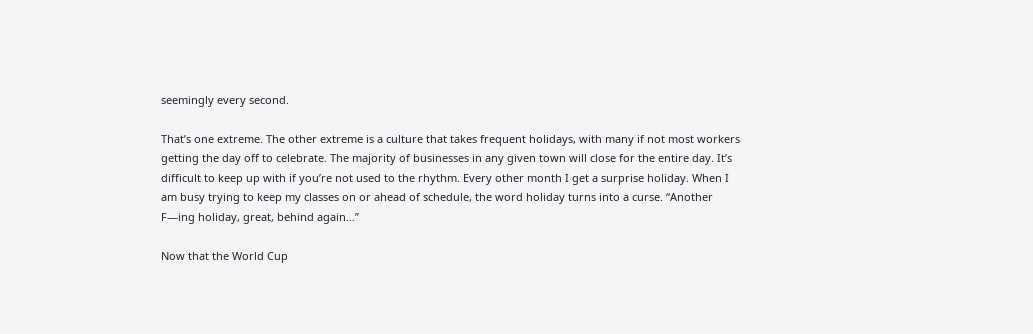seemingly every second.

That’s one extreme. The other extreme is a culture that takes frequent holidays, with many if not most workers getting the day off to celebrate. The majority of businesses in any given town will close for the entire day. It’s difficult to keep up with if you’re not used to the rhythm. Every other month I get a surprise holiday. When I am busy trying to keep my classes on or ahead of schedule, the word holiday turns into a curse. “Another F—ing holiday, great, behind again…”

Now that the World Cup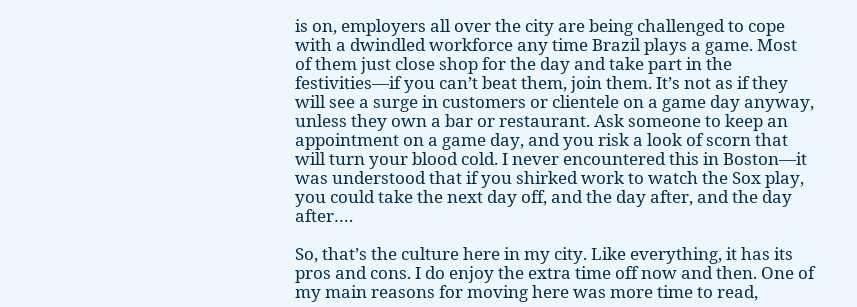is on, employers all over the city are being challenged to cope with a dwindled workforce any time Brazil plays a game. Most of them just close shop for the day and take part in the festivities—if you can’t beat them, join them. It’s not as if they will see a surge in customers or clientele on a game day anyway, unless they own a bar or restaurant. Ask someone to keep an appointment on a game day, and you risk a look of scorn that will turn your blood cold. I never encountered this in Boston—it was understood that if you shirked work to watch the Sox play, you could take the next day off, and the day after, and the day after….

So, that’s the culture here in my city. Like everything, it has its pros and cons. I do enjoy the extra time off now and then. One of my main reasons for moving here was more time to read,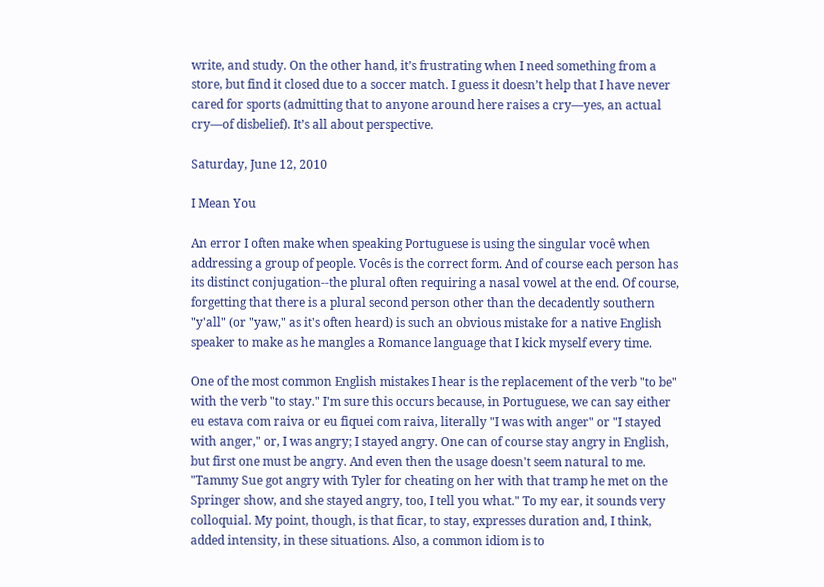write, and study. On the other hand, it’s frustrating when I need something from a store, but find it closed due to a soccer match. I guess it doesn’t help that I have never cared for sports (admitting that to anyone around here raises a cry—yes, an actual cry—of disbelief). It’s all about perspective.

Saturday, June 12, 2010

I Mean You

An error I often make when speaking Portuguese is using the singular você when addressing a group of people. Vocês is the correct form. And of course each person has its distinct conjugation--the plural often requiring a nasal vowel at the end. Of course, forgetting that there is a plural second person other than the decadently southern "y'all" (or "yaw," as it's often heard) is such an obvious mistake for a native English speaker to make as he mangles a Romance language that I kick myself every time.

One of the most common English mistakes I hear is the replacement of the verb "to be" with the verb "to stay." I'm sure this occurs because, in Portuguese, we can say either eu estava com raiva or eu fiquei com raiva, literally "I was with anger" or "I stayed with anger," or, I was angry; I stayed angry. One can of course stay angry in English, but first one must be angry. And even then the usage doesn't seem natural to me. "Tammy Sue got angry with Tyler for cheating on her with that tramp he met on the Springer show, and she stayed angry, too, I tell you what." To my ear, it sounds very colloquial. My point, though, is that ficar, to stay, expresses duration and, I think, added intensity, in these situations. Also, a common idiom is to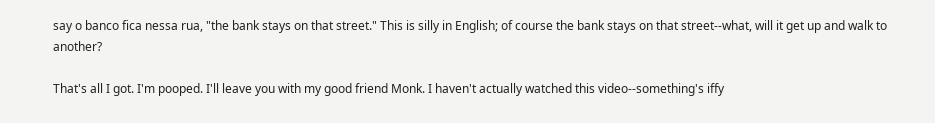say o banco fica nessa rua, "the bank stays on that street." This is silly in English; of course the bank stays on that street--what, will it get up and walk to another?

That's all I got. I'm pooped. I'll leave you with my good friend Monk. I haven't actually watched this video--something's iffy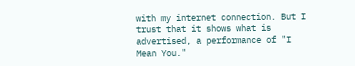with my internet connection. But I trust that it shows what is advertised, a performance of "I Mean You."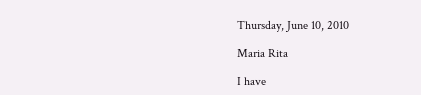Thursday, June 10, 2010

Maria Rita

I have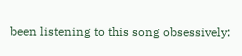been listening to this song obsessively: